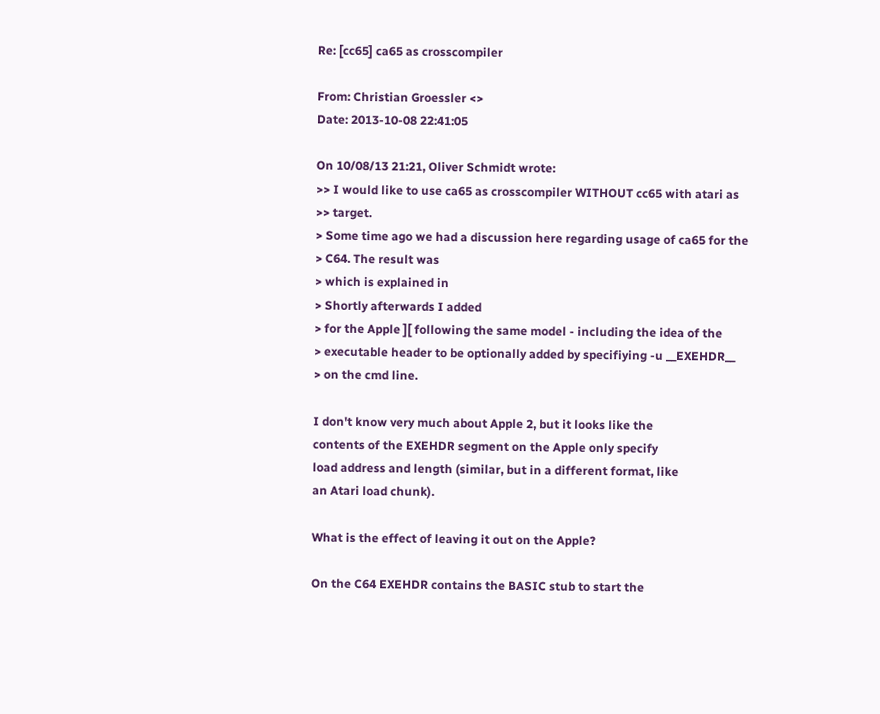Re: [cc65] ca65 as crosscompiler

From: Christian Groessler <>
Date: 2013-10-08 22:41:05

On 10/08/13 21:21, Oliver Schmidt wrote:
>> I would like to use ca65 as crosscompiler WITHOUT cc65 with atari as
>> target.
> Some time ago we had a discussion here regarding usage of ca65 for the
> C64. The result was
> which is explained in
> Shortly afterwards I added
> for the Apple ][ following the same model - including the idea of the
> executable header to be optionally added by specifiying -u __EXEHDR__
> on the cmd line.

I don't know very much about Apple 2, but it looks like the
contents of the EXEHDR segment on the Apple only specify
load address and length (similar, but in a different format, like
an Atari load chunk).

What is the effect of leaving it out on the Apple?

On the C64 EXEHDR contains the BASIC stub to start the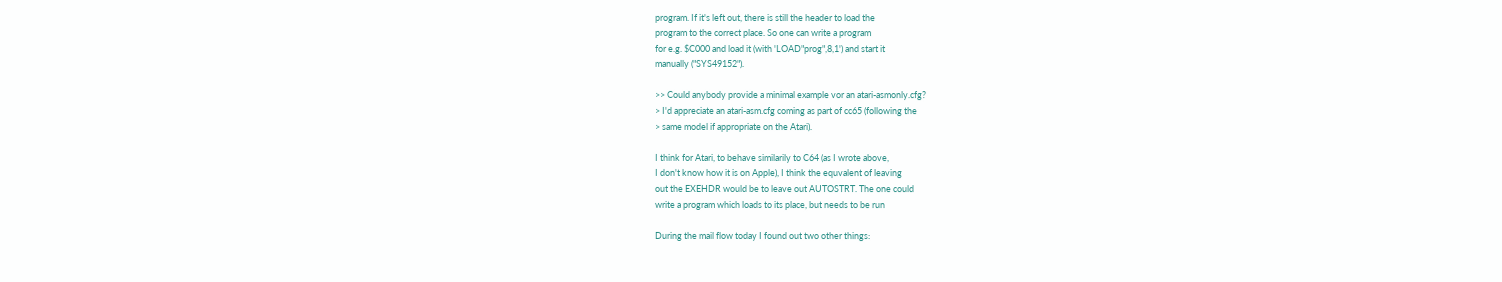program. If it's left out, there is still the header to load the
program to the correct place. So one can write a program
for e.g. $C000 and load it (with 'LOAD"prog",8,1') and start it
manually ("SYS49152").

>> Could anybody provide a minimal example vor an atari-asmonly.cfg?
> I'd appreciate an atari-asm.cfg coming as part of cc65 (following the
> same model if appropriate on the Atari).

I think for Atari, to behave similarily to C64 (as I wrote above,
I don't know how it is on Apple), I think the equvalent of leaving
out the EXEHDR would be to leave out AUTOSTRT. The one could
write a program which loads to its place, but needs to be run

During the mail flow today I found out two other things: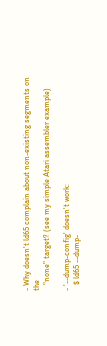- Why doesn't ld65 complain about non-existing segments on the
   "none" target? (see my simple Atari assembler example)

- '--dump-config' doesn't work:
   $ ld65 --dump-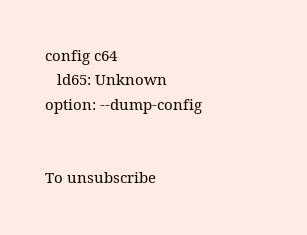config c64
   ld65: Unknown option: --dump-config


To unsubscribe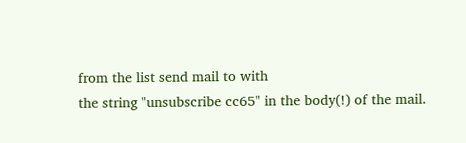from the list send mail to with
the string "unsubscribe cc65" in the body(!) of the mail.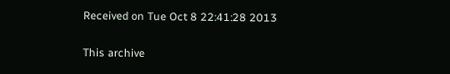Received on Tue Oct 8 22:41:28 2013

This archive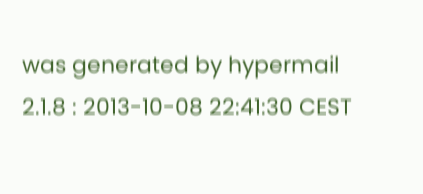was generated by hypermail 2.1.8 : 2013-10-08 22:41:30 CEST